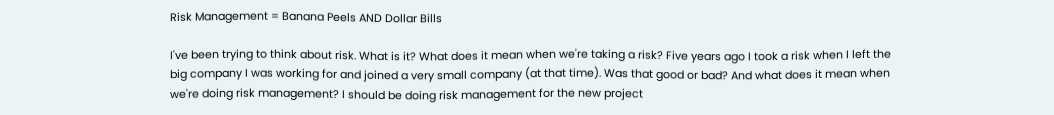Risk Management = Banana Peels AND Dollar Bills

I've been trying to think about risk. What is it? What does it mean when we're taking a risk? Five years ago I took a risk when I left the big company I was working for and joined a very small company (at that time). Was that good or bad? And what does it mean when we're doing risk management? I should be doing risk management for the new project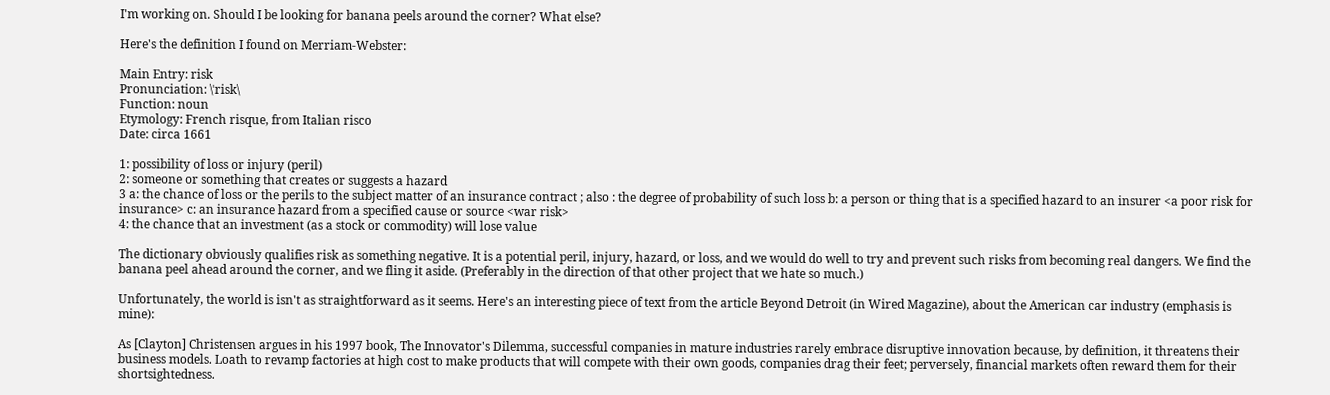I'm working on. Should I be looking for banana peels around the corner? What else?

Here's the definition I found on Merriam-Webster:

Main Entry: risk
Pronunciation: \ˈrisk\
Function: noun
Etymology: French risque, from Italian risco
Date: circa 1661

1: possibility of loss or injury (peril)
2: someone or something that creates or suggests a hazard
3 a: the chance of loss or the perils to the subject matter of an insurance contract ; also : the degree of probability of such loss b: a person or thing that is a specified hazard to an insurer <a poor risk for insurance> c: an insurance hazard from a specified cause or source <war risk>
4: the chance that an investment (as a stock or commodity) will lose value

The dictionary obviously qualifies risk as something negative. It is a potential peril, injury, hazard, or loss, and we would do well to try and prevent such risks from becoming real dangers. We find the banana peel ahead around the corner, and we fling it aside. (Preferably in the direction of that other project that we hate so much.)

Unfortunately, the world is isn't as straightforward as it seems. Here's an interesting piece of text from the article Beyond Detroit (in Wired Magazine), about the American car industry (emphasis is mine):

As [Clayton] Christensen argues in his 1997 book, The Innovator's Dilemma, successful companies in mature industries rarely embrace disruptive innovation because, by definition, it threatens their business models. Loath to revamp factories at high cost to make products that will compete with their own goods, companies drag their feet; perversely, financial markets often reward them for their shortsightedness.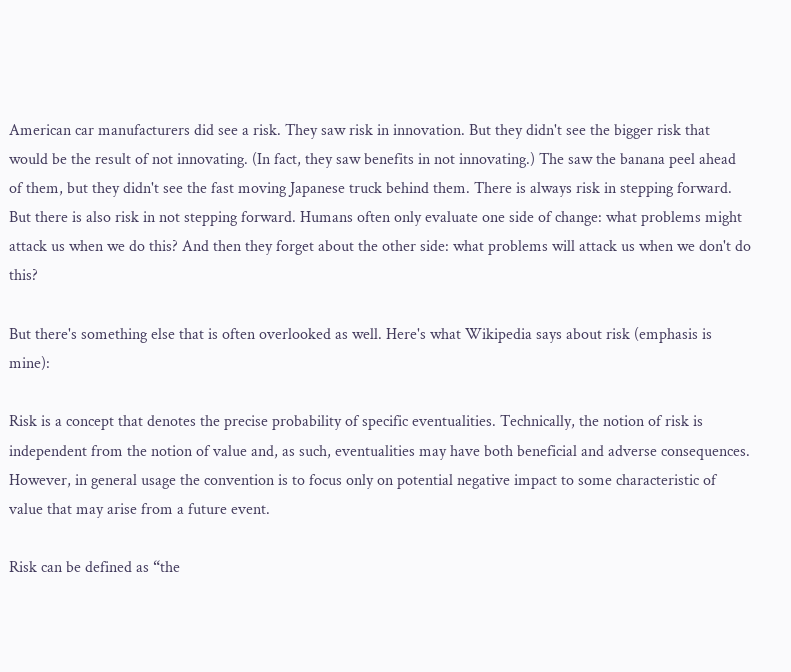American car manufacturers did see a risk. They saw risk in innovation. But they didn't see the bigger risk that would be the result of not innovating. (In fact, they saw benefits in not innovating.) The saw the banana peel ahead of them, but they didn't see the fast moving Japanese truck behind them. There is always risk in stepping forward. But there is also risk in not stepping forward. Humans often only evaluate one side of change: what problems might attack us when we do this? And then they forget about the other side: what problems will attack us when we don't do this?

But there's something else that is often overlooked as well. Here's what Wikipedia says about risk (emphasis is mine):

Risk is a concept that denotes the precise probability of specific eventualities. Technically, the notion of risk is independent from the notion of value and, as such, eventualities may have both beneficial and adverse consequences. However, in general usage the convention is to focus only on potential negative impact to some characteristic of value that may arise from a future event.

Risk can be defined as “the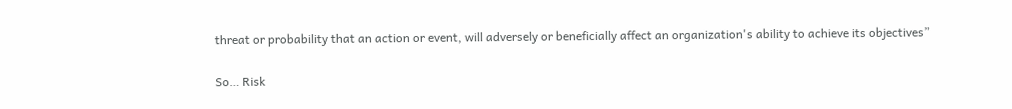threat or probability that an action or event, will adversely or beneficially affect an organization's ability to achieve its objectives”

So… Risk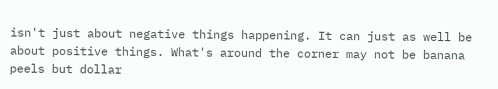isn't just about negative things happening. It can just as well be about positive things. What's around the corner may not be banana peels but dollar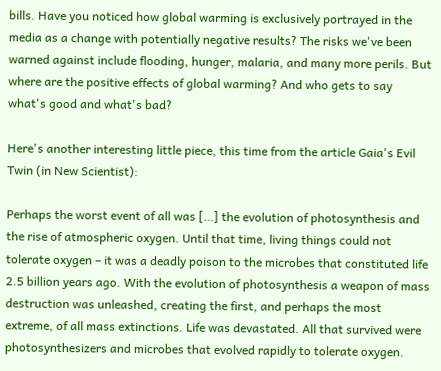bills. Have you noticed how global warming is exclusively portrayed in the media as a change with potentially negative results? The risks we've been warned against include flooding, hunger, malaria, and many more perils. But where are the positive effects of global warming? And who gets to say what's good and what's bad?

Here's another interesting little piece, this time from the article Gaia's Evil Twin (in New Scientist):

Perhaps the worst event of all was […] the evolution of photosynthesis and the rise of atmospheric oxygen. Until that time, living things could not tolerate oxygen – it was a deadly poison to the microbes that constituted life 2.5 billion years ago. With the evolution of photosynthesis a weapon of mass destruction was unleashed, creating the first, and perhaps the most extreme, of all mass extinctions. Life was devastated. All that survived were photosynthesizers and microbes that evolved rapidly to tolerate oxygen.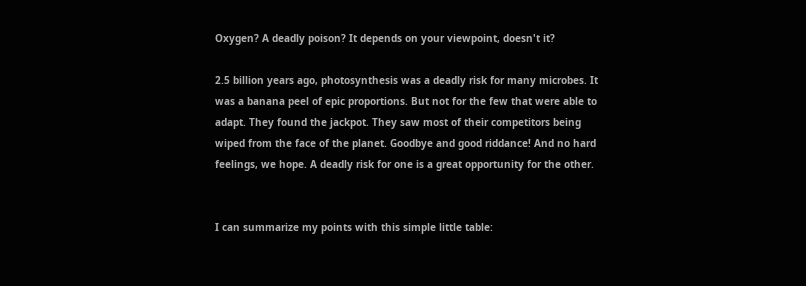Oxygen? A deadly poison? It depends on your viewpoint, doesn't it?

2.5 billion years ago, photosynthesis was a deadly risk for many microbes. It was a banana peel of epic proportions. But not for the few that were able to adapt. They found the jackpot. They saw most of their competitors being wiped from the face of the planet. Goodbye and good riddance! And no hard feelings, we hope. A deadly risk for one is a great opportunity for the other.


I can summarize my points with this simple little table: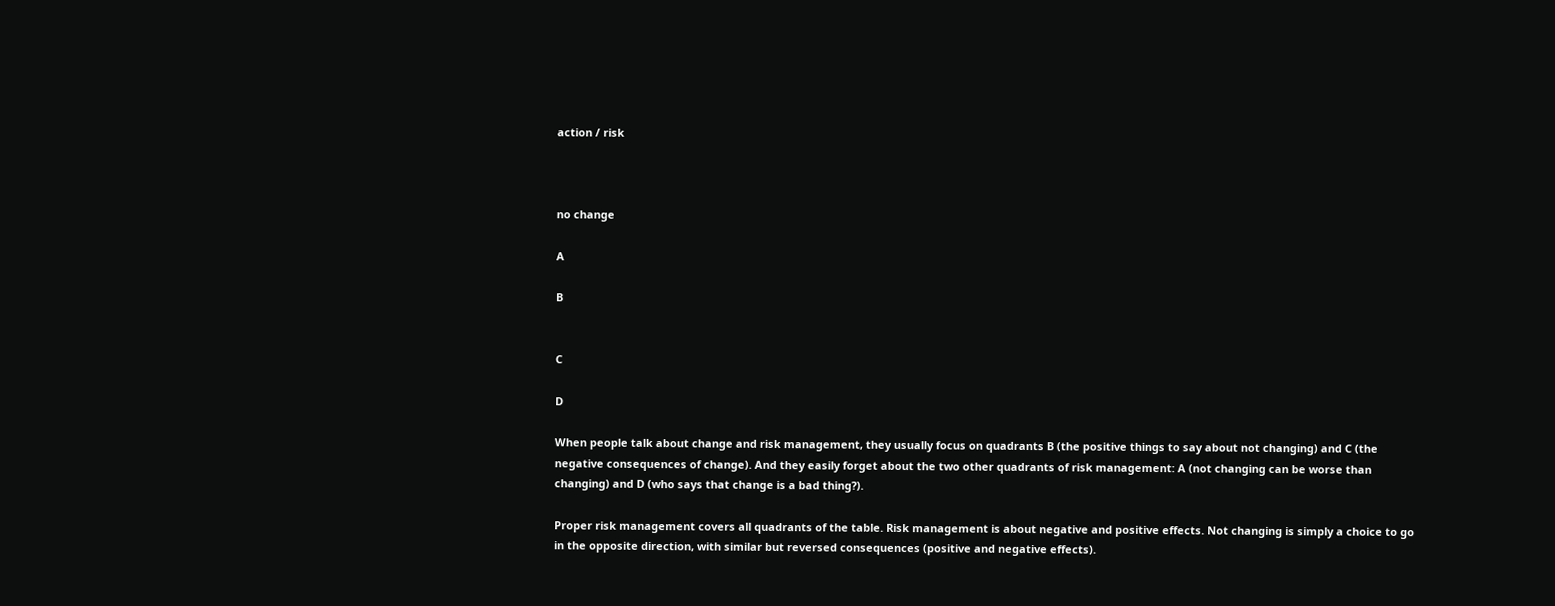action / risk



no change

A

B


C

D

When people talk about change and risk management, they usually focus on quadrants B (the positive things to say about not changing) and C (the negative consequences of change). And they easily forget about the two other quadrants of risk management: A (not changing can be worse than changing) and D (who says that change is a bad thing?).

Proper risk management covers all quadrants of the table. Risk management is about negative and positive effects. Not changing is simply a choice to go in the opposite direction, with similar but reversed consequences (positive and negative effects).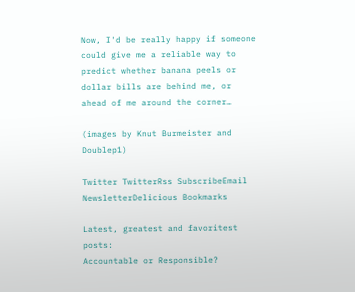Now, I'd be really happy if someone could give me a reliable way to predict whether banana peels or dollar bills are behind me, or ahead of me around the corner…

(images by Knut Burmeister and Doublep1)

Twitter TwitterRss SubscribeEmail NewsletterDelicious Bookmarks

Latest, greatest and favoritest posts:
Accountable or Responsible?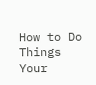How to Do Things Your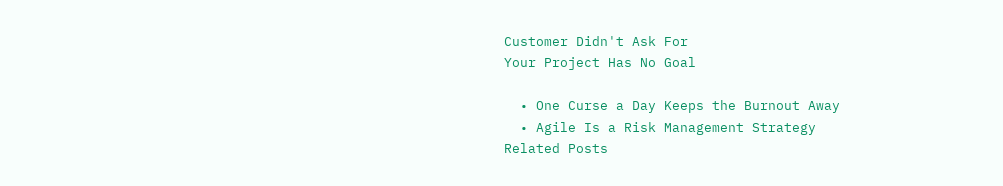Customer Didn't Ask For
Your Project Has No Goal

  • One Curse a Day Keeps the Burnout Away
  • Agile Is a Risk Management Strategy
Related Posts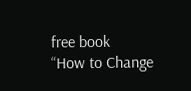free book
“How to Change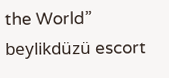the World”
beylikdüzü escort